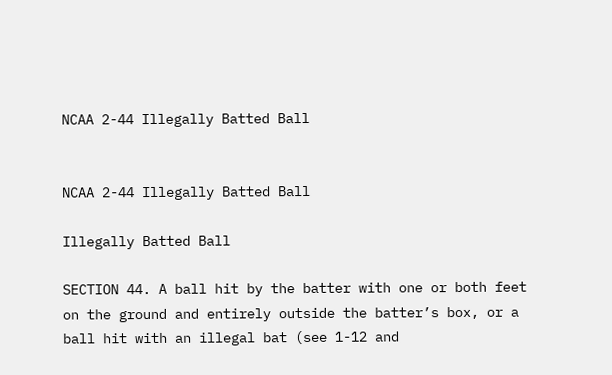NCAA 2-44 Illegally Batted Ball


NCAA 2-44 Illegally Batted Ball

Illegally Batted Ball

SECTION 44. A ball hit by the batter with one or both feet on the ground and entirely outside the batter’s box, or a ball hit with an illegal bat (see 1-12 and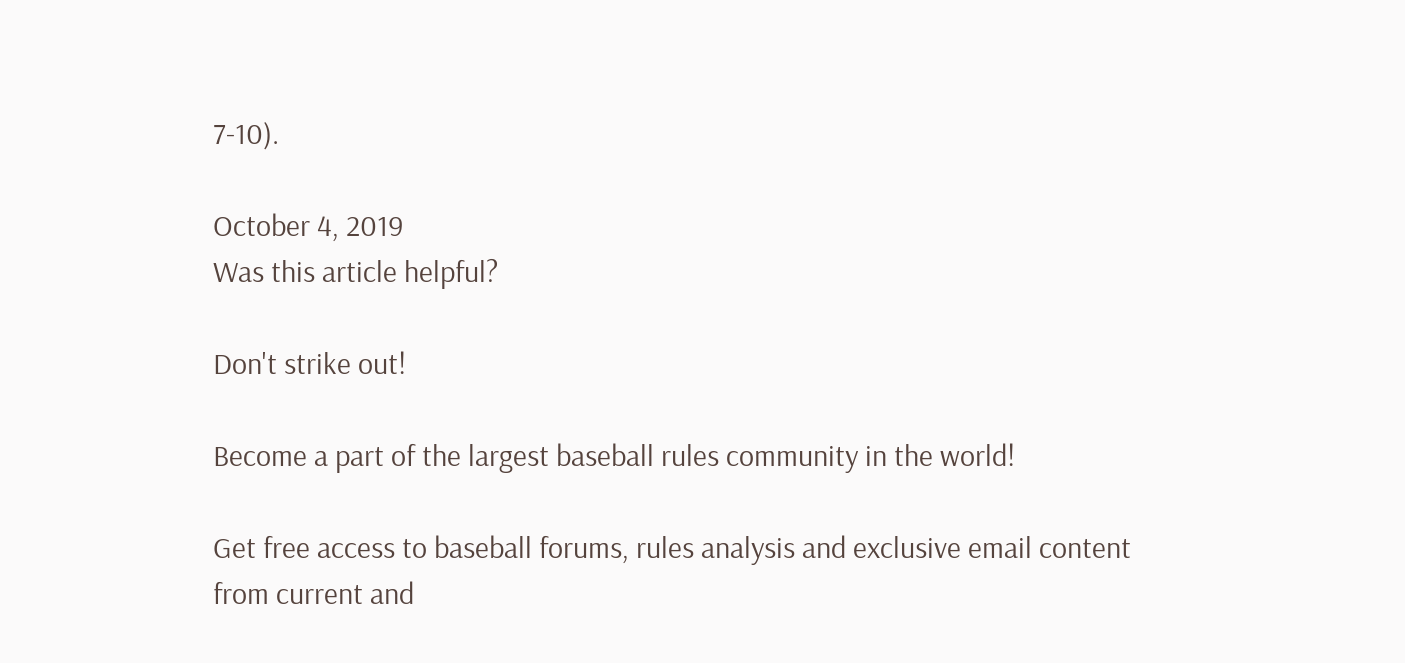7-10).

October 4, 2019
Was this article helpful?

Don't strike out!

Become a part of the largest baseball rules community in the world!

Get free access to baseball forums, rules analysis and exclusive email content from current and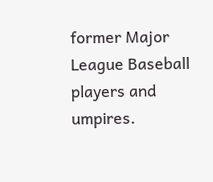former Major League Baseball players and umpires.